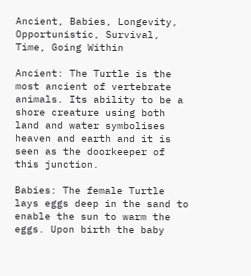Ancient, Babies, Longevity, Opportunistic, Survival, Time, Going Within

Ancient: The Turtle is the most ancient of vertebrate animals. Its ability to be a shore creature using both land and water symbolises heaven and earth and it is seen as the doorkeeper of this junction.

Babies: The female Turtle lays eggs deep in the sand to enable the sun to warm the eggs. Upon birth the baby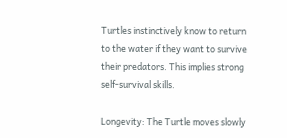Turtles instinctively know to return to the water if they want to survive their predators. This implies strong self-survival skills.

Longevity: The Turtle moves slowly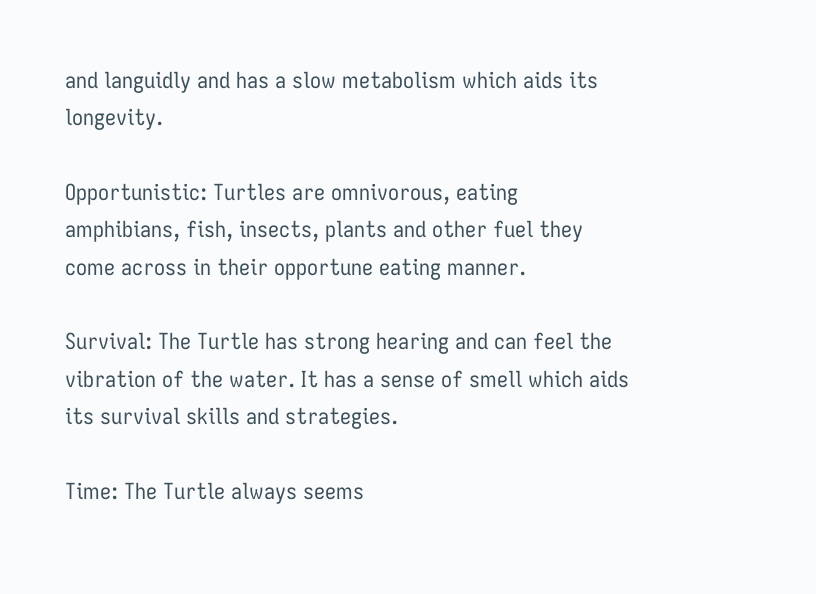and languidly and has a slow metabolism which aids its longevity.

Opportunistic: Turtles are omnivorous, eating amphibians, fish, insects, plants and other fuel they come across in their opportune eating manner.

Survival: The Turtle has strong hearing and can feel the vibration of the water. It has a sense of smell which aids its survival skills and strategies.

Time: The Turtle always seems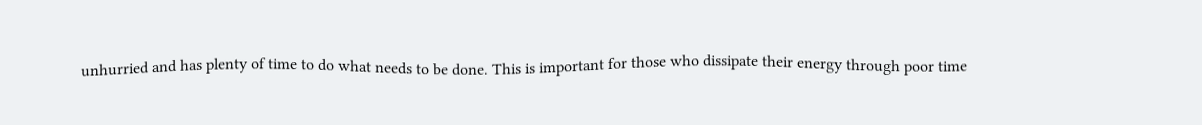unhurried and has plenty of time to do what needs to be done. This is important for those who dissipate their energy through poor time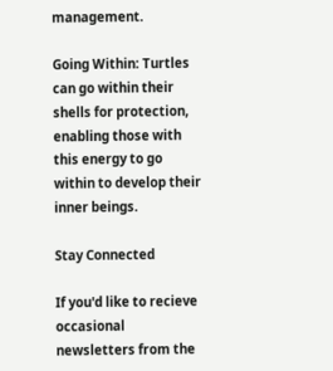management.

Going Within: Turtles can go within their shells for protection, enabling those with this energy to go within to develop their inner beings.

Stay Connected

If you'd like to recieve occasional newsletters from the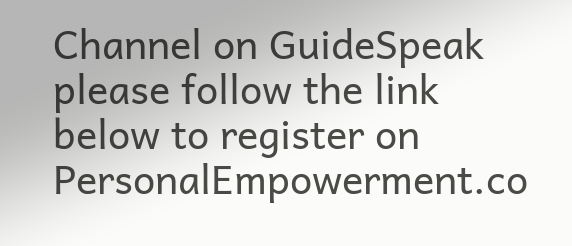Channel on GuideSpeak please follow the link below to register on PersonalEmpowerment.co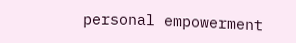personal empowerment